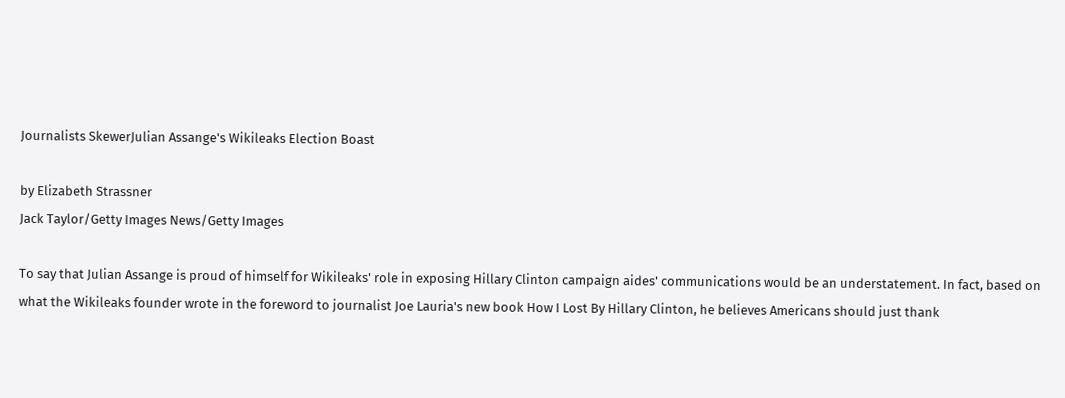Journalists SkewerJulian Assange's Wikileaks Election Boast

by Elizabeth Strassner
Jack Taylor/Getty Images News/Getty Images

To say that Julian Assange is proud of himself for Wikileaks' role in exposing Hillary Clinton campaign aides' communications would be an understatement. In fact, based on what the Wikileaks founder wrote in the foreword to journalist Joe Lauria's new book How I Lost By Hillary Clinton, he believes Americans should just thank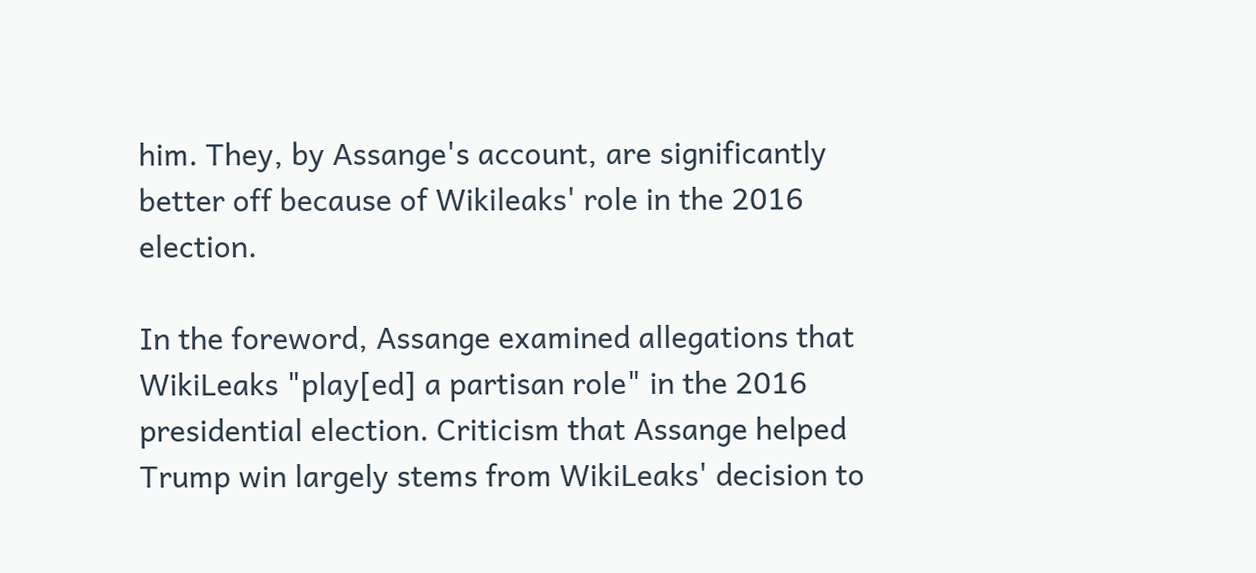him. They, by Assange's account, are significantly better off because of Wikileaks' role in the 2016 election.

In the foreword, Assange examined allegations that WikiLeaks "play[ed] a partisan role" in the 2016 presidential election. Criticism that Assange helped Trump win largely stems from WikiLeaks' decision to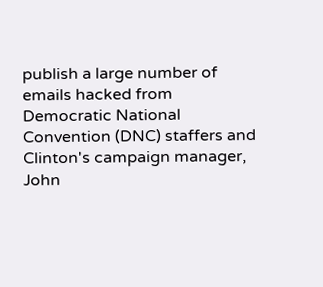publish a large number of emails hacked from Democratic National Convention (DNC) staffers and Clinton's campaign manager, John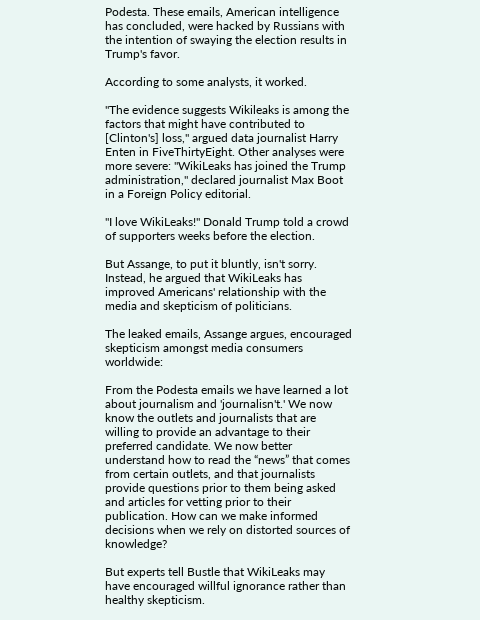Podesta. These emails, American intelligence has concluded, were hacked by Russians with the intention of swaying the election results in Trump's favor.

According to some analysts, it worked.

"The evidence suggests Wikileaks is among the factors that might have contributed to [Clinton's] loss," argued data journalist Harry Enten in FiveThirtyEight. Other analyses were more severe: "WikiLeaks has joined the Trump administration," declared journalist Max Boot in a Foreign Policy editorial.

"I love WikiLeaks!" Donald Trump told a crowd of supporters weeks before the election.

But Assange, to put it bluntly, isn't sorry. Instead, he argued that WikiLeaks has improved Americans' relationship with the media and skepticism of politicians.

The leaked emails, Assange argues, encouraged skepticism amongst media consumers worldwide:

From the Podesta emails we have learned a lot about journalism and 'journalisn't.' We now know the outlets and journalists that are willing to provide an advantage to their preferred candidate. We now better understand how to read the “news” that comes from certain outlets, and that journalists provide questions prior to them being asked and articles for vetting prior to their publication. How can we make informed decisions when we rely on distorted sources of knowledge?

But experts tell Bustle that WikiLeaks may have encouraged willful ignorance rather than healthy skepticism.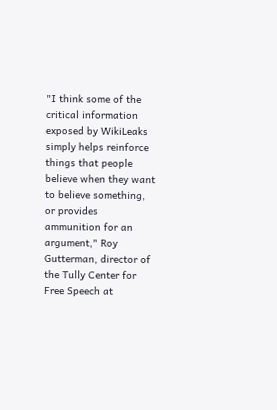"I think some of the critical information exposed by WikiLeaks simply helps reinforce things that people believe when they want to believe something, or provides ammunition for an argument," Roy Gutterman, director of the Tully Center for Free Speech at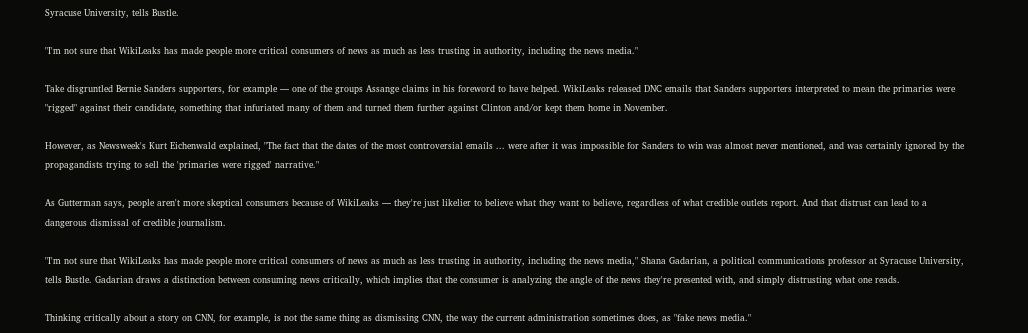Syracuse University, tells Bustle.

"I'm not sure that WikiLeaks has made people more critical consumers of news as much as less trusting in authority, including the news media."

Take disgruntled Bernie Sanders supporters, for example — one of the groups Assange claims in his foreword to have helped. WikiLeaks released DNC emails that Sanders supporters interpreted to mean the primaries were "rigged" against their candidate, something that infuriated many of them and turned them further against Clinton and/or kept them home in November.

However, as Newsweek's Kurt Eichenwald explained, "The fact that the dates of the most controversial emails ... were after it was impossible for Sanders to win was almost never mentioned, and was certainly ignored by the propagandists trying to sell the 'primaries were rigged' narrative."

As Gutterman says, people aren't more skeptical consumers because of WikiLeaks — they're just likelier to believe what they want to believe, regardless of what credible outlets report. And that distrust can lead to a dangerous dismissal of credible journalism.

"I'm not sure that WikiLeaks has made people more critical consumers of news as much as less trusting in authority, including the news media," Shana Gadarian, a political communications professor at Syracuse University, tells Bustle. Gadarian draws a distinction between consuming news critically, which implies that the consumer is analyzing the angle of the news they're presented with, and simply distrusting what one reads.

Thinking critically about a story on CNN, for example, is not the same thing as dismissing CNN, the way the current administration sometimes does, as "fake news media."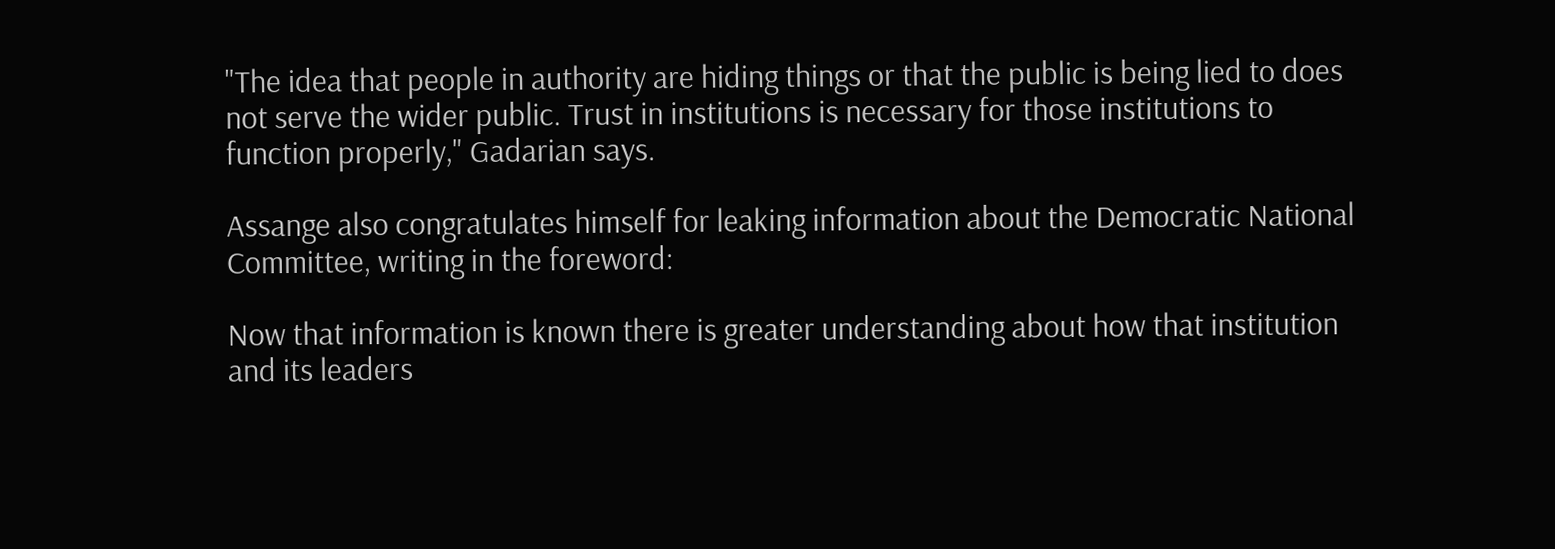"The idea that people in authority are hiding things or that the public is being lied to does not serve the wider public. Trust in institutions is necessary for those institutions to function properly," Gadarian says.

Assange also congratulates himself for leaking information about the Democratic National Committee, writing in the foreword:

Now that information is known there is greater understanding about how that institution and its leaders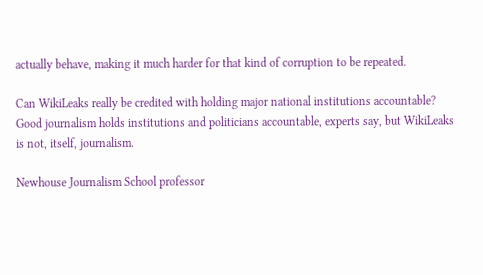actually behave, making it much harder for that kind of corruption to be repeated.

Can WikiLeaks really be credited with holding major national institutions accountable? Good journalism holds institutions and politicians accountable, experts say, but WikiLeaks is not, itself, journalism.

Newhouse Journalism School professor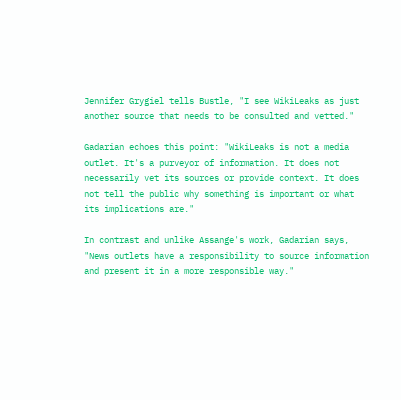Jennifer Grygiel tells Bustle, "I see WikiLeaks as just another source that needs to be consulted and vetted."

Gadarian echoes this point: "WikiLeaks is not a media outlet. It's a purveyor of information. It does not necessarily vet its sources or provide context. It does not tell the public why something is important or what its implications are."

In contrast and unlike Assange's work, Gadarian says, "News outlets have a responsibility to source information and present it in a more responsible way."